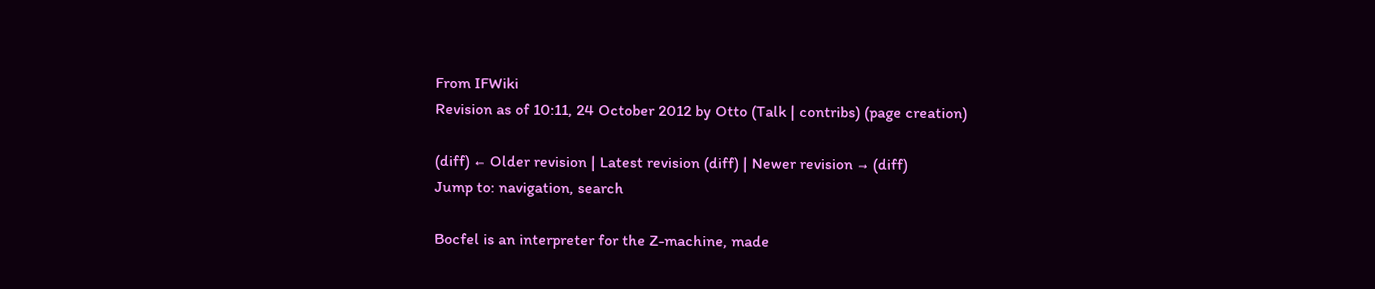From IFWiki
Revision as of 10:11, 24 October 2012 by Otto (Talk | contribs) (page creation)

(diff) ← Older revision | Latest revision (diff) | Newer revision → (diff)
Jump to: navigation, search

Bocfel is an interpreter for the Z-machine, made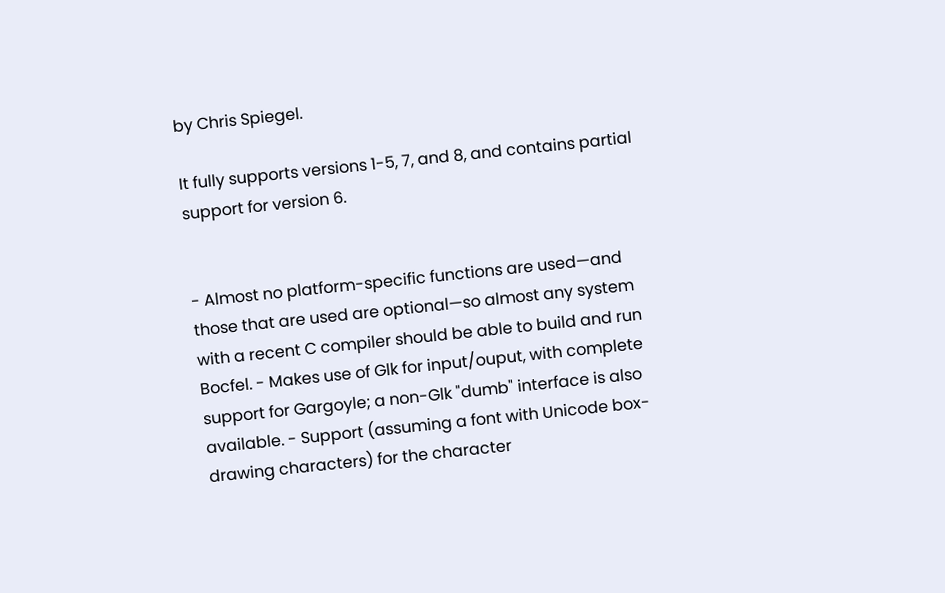by Chris Spiegel.

It fully supports versions 1-5, 7, and 8, and contains partial support for version 6.


- Almost no platform-specific functions are used—and those that are used are optional—so almost any system with a recent C compiler should be able to build and run Bocfel. - Makes use of Glk for input/ouput, with complete support for Gargoyle; a non-Glk "dumb" interface is also available. - Support (assuming a font with Unicode box-drawing characters) for the character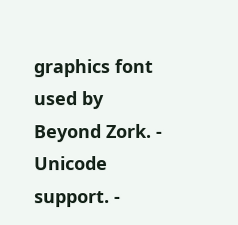graphics font used by Beyond Zork. - Unicode support. -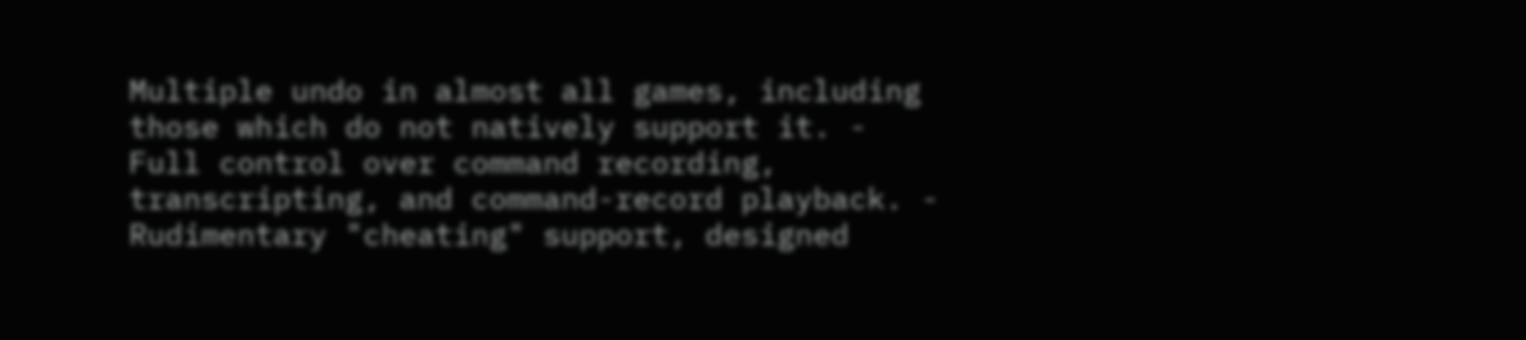Multiple undo in almost all games, including those which do not natively support it. - Full control over command recording, transcripting, and command-record playback. - Rudimentary "cheating" support, designed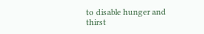to disable hunger and thirst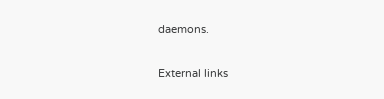daemons.

External links